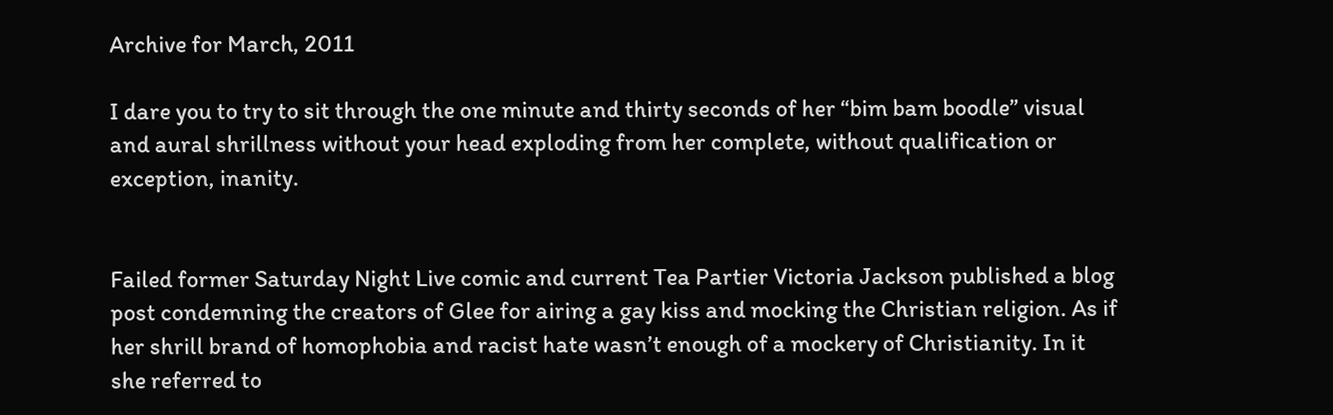Archive for March, 2011

I dare you to try to sit through the one minute and thirty seconds of her “bim bam boodle” visual and aural shrillness without your head exploding from her complete, without qualification or exception, inanity.


Failed former Saturday Night Live comic and current Tea Partier Victoria Jackson published a blog post condemning the creators of Glee for airing a gay kiss and mocking the Christian religion. As if her shrill brand of homophobia and racist hate wasn’t enough of a mockery of Christianity. In it she referred to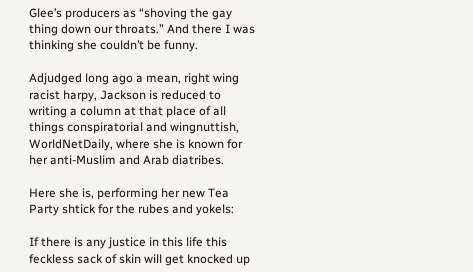Glee’s producers as “shoving the gay thing down our throats.” And there I was thinking she couldn’t be funny.

Adjudged long ago a mean, right wing racist harpy, Jackson is reduced to writing a column at that place of all things conspiratorial and wingnuttish, WorldNetDaily, where she is known for her anti-Muslim and Arab diatribes.

Here she is, performing her new Tea Party shtick for the rubes and yokels:

If there is any justice in this life this feckless sack of skin will get knocked up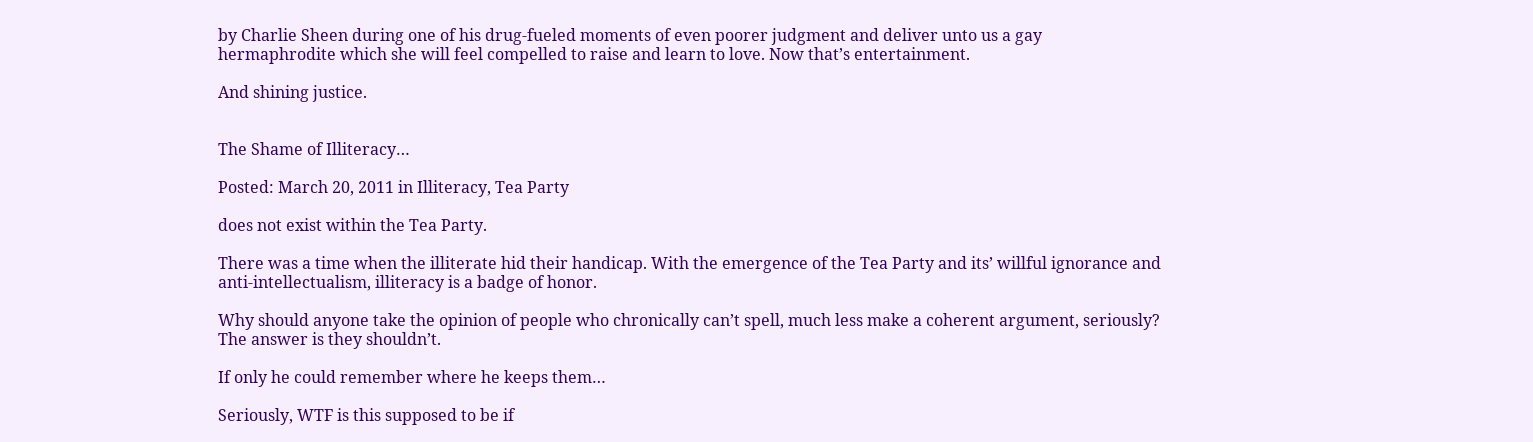by Charlie Sheen during one of his drug-fueled moments of even poorer judgment and deliver unto us a gay hermaphrodite which she will feel compelled to raise and learn to love. Now that’s entertainment.

And shining justice.


The Shame of Illiteracy…

Posted: March 20, 2011 in Illiteracy, Tea Party

does not exist within the Tea Party.

There was a time when the illiterate hid their handicap. With the emergence of the Tea Party and its’ willful ignorance and anti-intellectualism, illiteracy is a badge of honor.

Why should anyone take the opinion of people who chronically can’t spell, much less make a coherent argument, seriously? The answer is they shouldn’t.

If only he could remember where he keeps them…

Seriously, WTF is this supposed to be if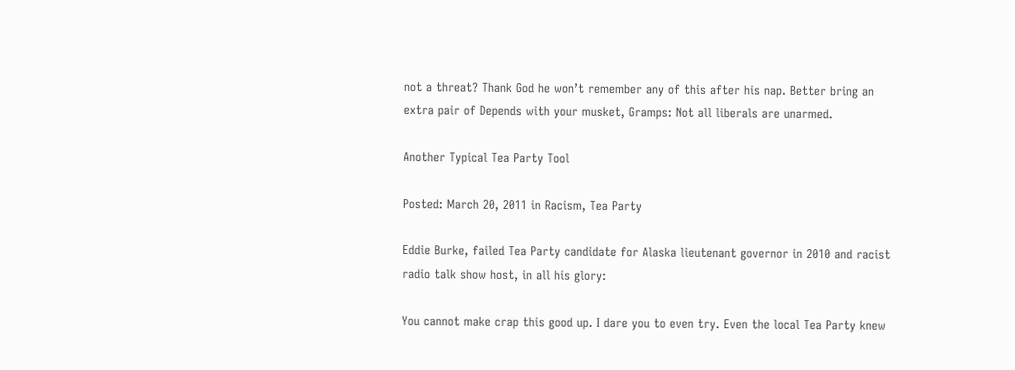not a threat? Thank God he won’t remember any of this after his nap. Better bring an extra pair of Depends with your musket, Gramps: Not all liberals are unarmed.

Another Typical Tea Party Tool

Posted: March 20, 2011 in Racism, Tea Party

Eddie Burke, failed Tea Party candidate for Alaska lieutenant governor in 2010 and racist radio talk show host, in all his glory:

You cannot make crap this good up. I dare you to even try. Even the local Tea Party knew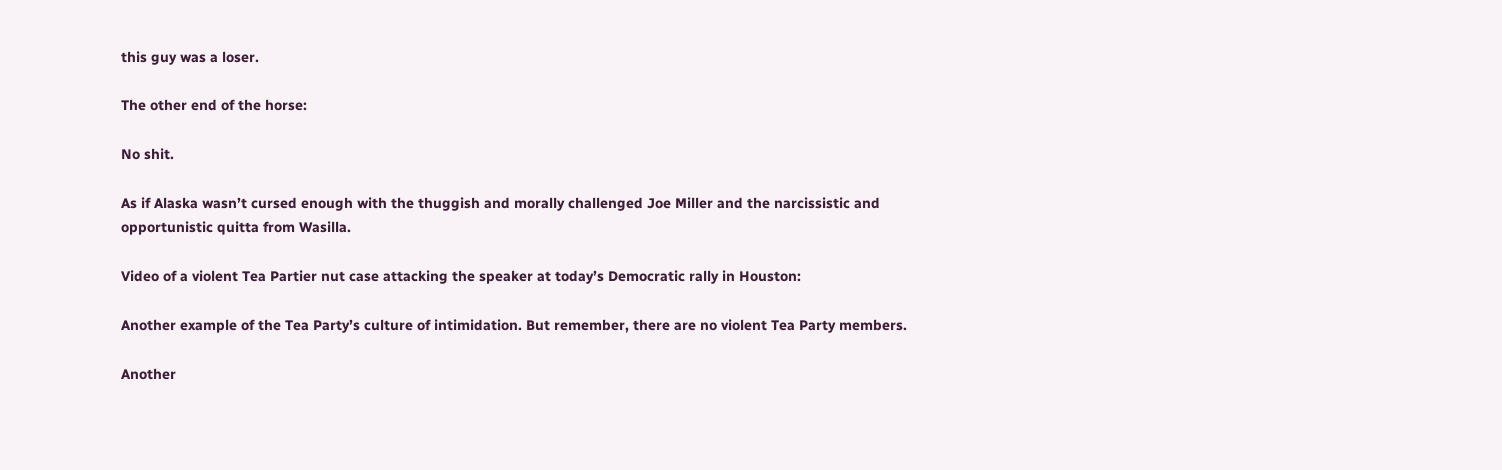this guy was a loser.

The other end of the horse:

No shit.

As if Alaska wasn’t cursed enough with the thuggish and morally challenged Joe Miller and the narcissistic and opportunistic quitta from Wasilla.

Video of a violent Tea Partier nut case attacking the speaker at today’s Democratic rally in Houston:

Another example of the Tea Party’s culture of intimidation. But remember, there are no violent Tea Party members.

Another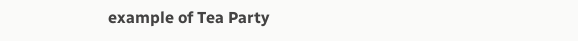example of Tea Party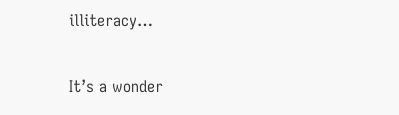illiteracy…

It’s a wonder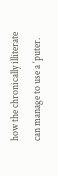how the chronically illiterate can manage to use a ‘puter.